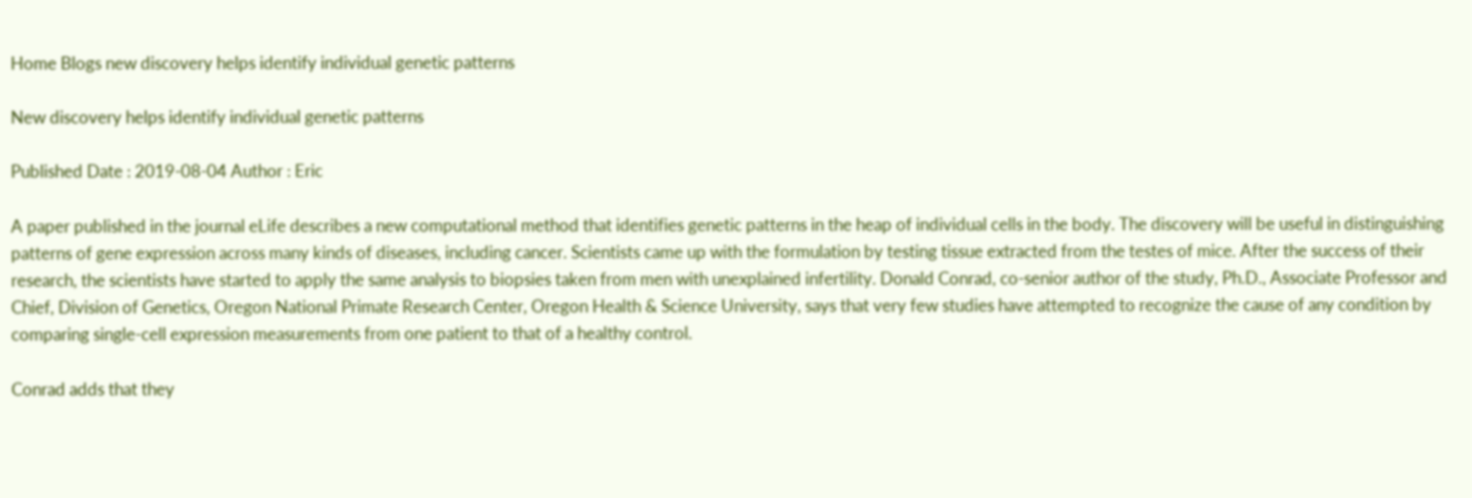Home Blogs new discovery helps identify individual genetic patterns

New discovery helps identify individual genetic patterns

Published Date : 2019-08-04 Author : Eric

A paper published in the journal eLife describes a new computational method that identifies genetic patterns in the heap of individual cells in the body. The discovery will be useful in distinguishing patterns of gene expression across many kinds of diseases, including cancer. Scientists came up with the formulation by testing tissue extracted from the testes of mice. After the success of their research, the scientists have started to apply the same analysis to biopsies taken from men with unexplained infertility. Donald Conrad, co-senior author of the study, Ph.D., Associate Professor and Chief, Division of Genetics, Oregon National Primate Research Center, Oregon Health & Science University, says that very few studies have attempted to recognize the cause of any condition by comparing single-cell expression measurements from one patient to that of a healthy control.

Conrad adds that they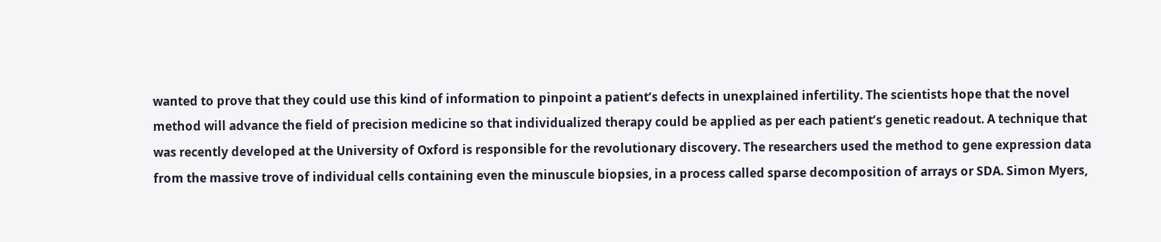wanted to prove that they could use this kind of information to pinpoint a patient’s defects in unexplained infertility. The scientists hope that the novel method will advance the field of precision medicine so that individualized therapy could be applied as per each patient’s genetic readout. A technique that was recently developed at the University of Oxford is responsible for the revolutionary discovery. The researchers used the method to gene expression data from the massive trove of individual cells containing even the minuscule biopsies, in a process called sparse decomposition of arrays or SDA. Simon Myers,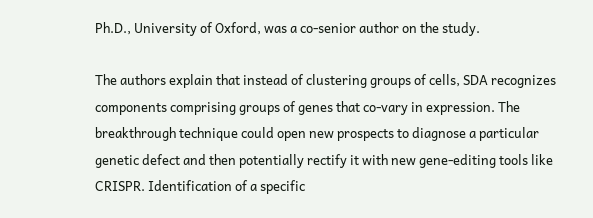Ph.D., University of Oxford, was a co-senior author on the study.

The authors explain that instead of clustering groups of cells, SDA recognizes components comprising groups of genes that co-vary in expression. The breakthrough technique could open new prospects to diagnose a particular genetic defect and then potentially rectify it with new gene-editing tools like CRISPR. Identification of a specific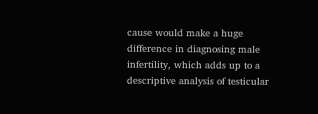cause would make a huge difference in diagnosing male infertility, which adds up to a descriptive analysis of testicular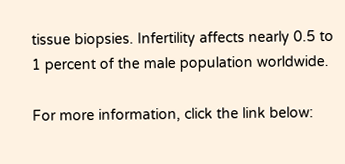tissue biopsies. Infertility affects nearly 0.5 to 1 percent of the male population worldwide.

For more information, click the link below: